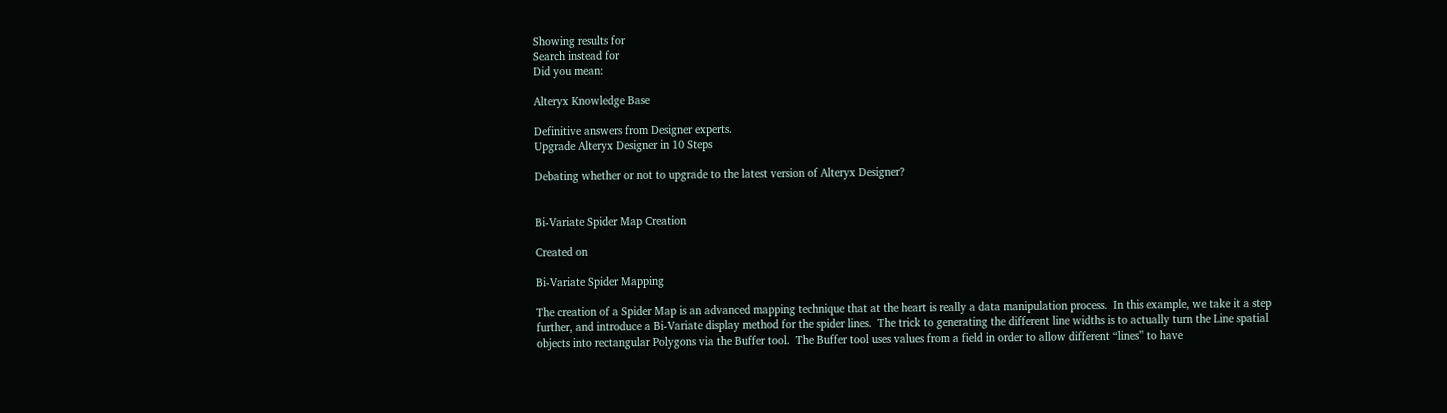Showing results for
Search instead for
Did you mean:

Alteryx Knowledge Base

Definitive answers from Designer experts.
Upgrade Alteryx Designer in 10 Steps

Debating whether or not to upgrade to the latest version of Alteryx Designer?


Bi-Variate Spider Map Creation

Created on

Bi-Variate Spider Mapping

The creation of a Spider Map is an advanced mapping technique that at the heart is really a data manipulation process.  In this example, we take it a step further, and introduce a Bi-Variate display method for the spider lines.  The trick to generating the different line widths is to actually turn the Line spatial objects into rectangular Polygons via the Buffer tool.  The Buffer tool uses values from a field in order to allow different “lines” to have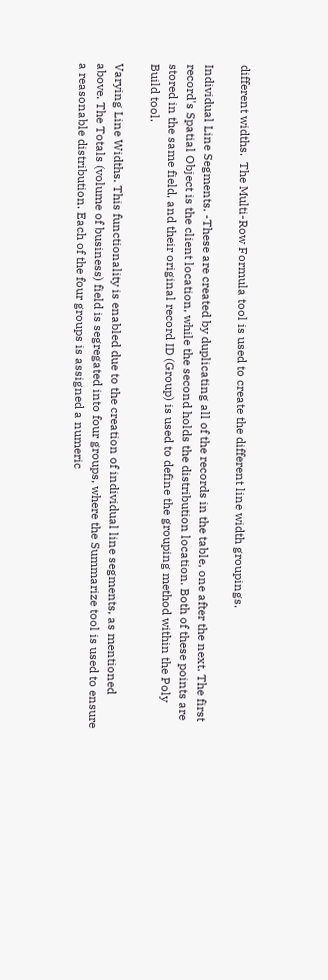different widths.  The Multi-Row Formula tool is used to create the different line width groupings.

Individual Line Segments. -These are created by duplicating all of the records in the table, one after the next. The first record's Spatial Object is the client location, while the second holds the distribution location. Both of these points are stored in the same field, and their original record ID (Group) is used to define the grouping method within the Poly Build tool.

Varying Line Widths. This functionality is enabled due to the creation of individual line segments, as mentioned above. The Totals (volume of business) field is segregated into four groups, where the Summarize tool is used to ensure a reasonable distribution. Each of the four groups is assigned a numeric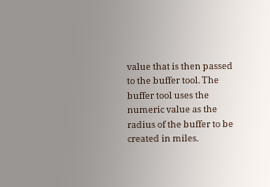value that is then passed to the buffer tool. The buffer tool uses the numeric value as the radius of the buffer to be created in miles.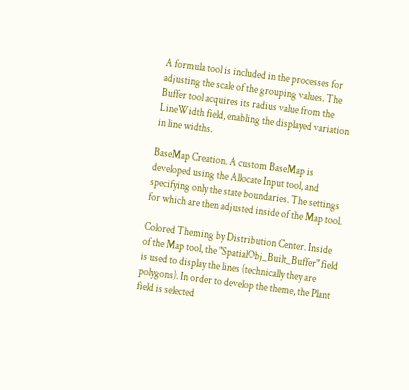A formula tool is included in the processes for adjusting the scale of the grouping values. The Buffer tool acquires its radius value from the LineWidth field, enabling the displayed variation in line widths.

BaseMap Creation. A custom BaseMap is developed using the Allocate Input tool, and specifying only the state boundaries. The settings for which are then adjusted inside of the Map tool.

Colored Theming by Distribution Center. Inside of the Map tool, the "SpatialObj_Built_Buffer" field is used to display the lines (technically they are polygons). In order to develop the theme, the Plant field is selected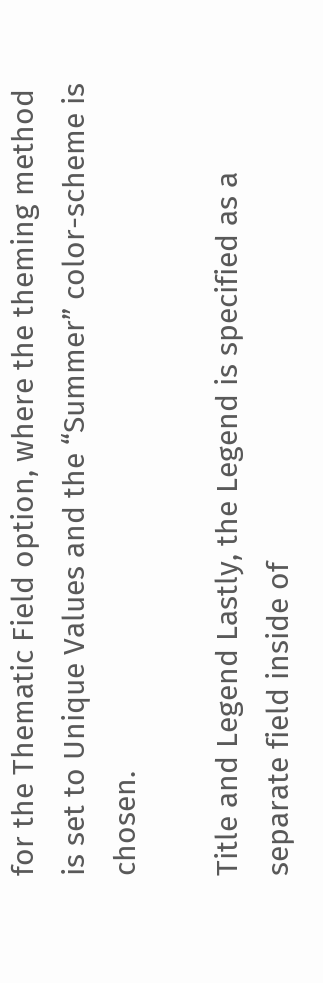for the Thematic Field option, where the theming method is set to Unique Values and the “Summer” color-scheme is chosen.

Title and Legend Lastly, the Legend is specified as a separate field inside of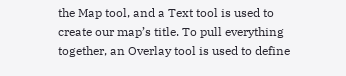the Map tool, and a Text tool is used to create our map’s title. To pull everything together, an Overlay tool is used to define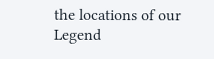the locations of our Legend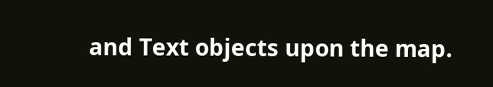and Text objects upon the map.